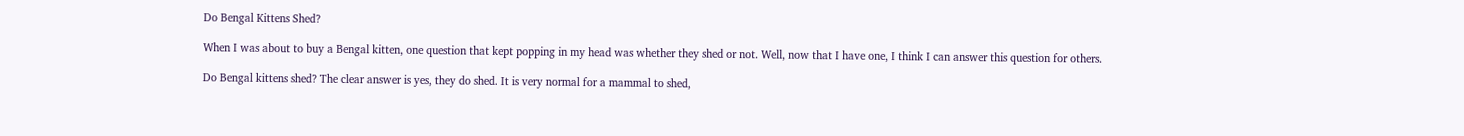Do Bengal Kittens Shed?

When I was about to buy a Bengal kitten, one question that kept popping in my head was whether they shed or not. Well, now that I have one, I think I can answer this question for others.

Do Bengal kittens shed? The clear answer is yes, they do shed. It is very normal for a mammal to shed,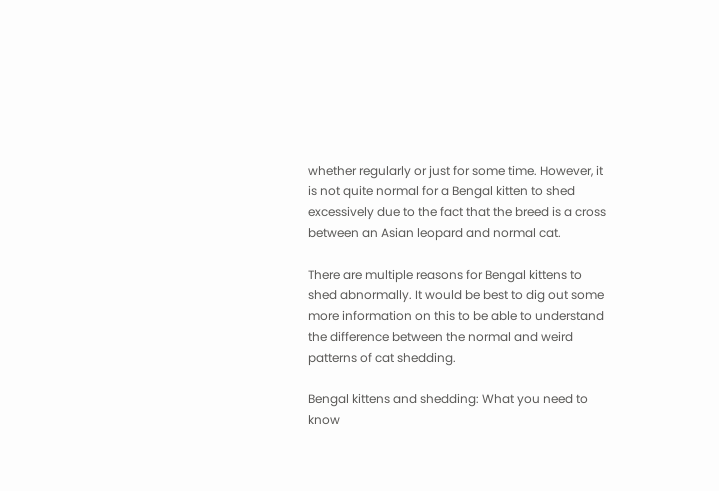whether regularly or just for some time. However, it is not quite normal for a Bengal kitten to shed excessively due to the fact that the breed is a cross between an Asian leopard and normal cat.

There are multiple reasons for Bengal kittens to shed abnormally. It would be best to dig out some more information on this to be able to understand the difference between the normal and weird patterns of cat shedding.

Bengal kittens and shedding: What you need to know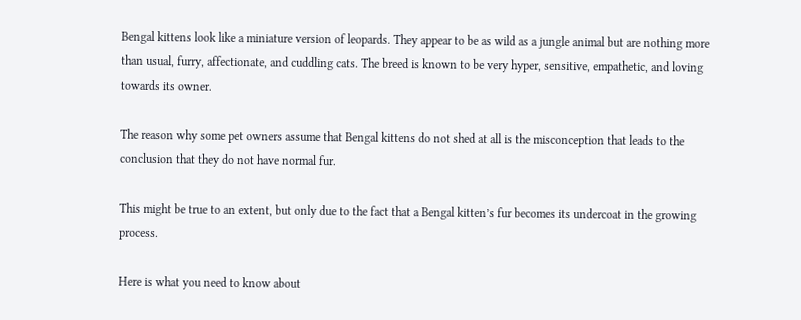Bengal kittens look like a miniature version of leopards. They appear to be as wild as a jungle animal but are nothing more than usual, furry, affectionate, and cuddling cats. The breed is known to be very hyper, sensitive, empathetic, and loving towards its owner.

The reason why some pet owners assume that Bengal kittens do not shed at all is the misconception that leads to the conclusion that they do not have normal fur.

This might be true to an extent, but only due to the fact that a Bengal kitten’s fur becomes its undercoat in the growing process.

Here is what you need to know about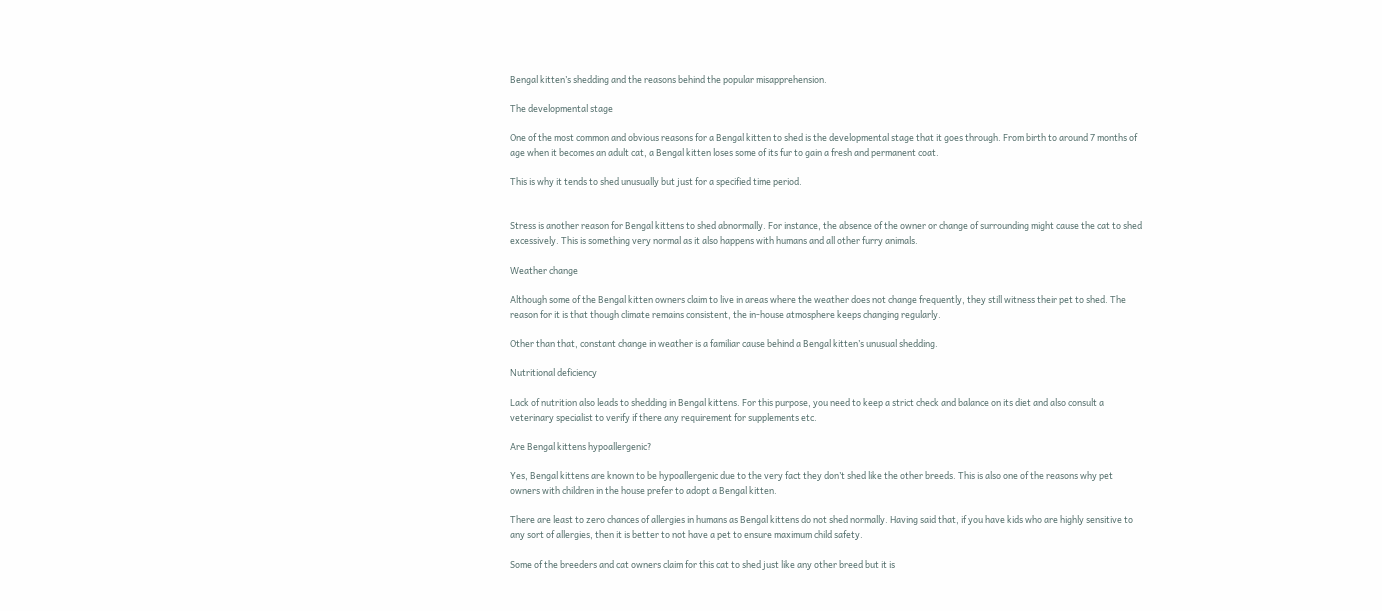Bengal kitten’s shedding and the reasons behind the popular misapprehension.

The developmental stage

One of the most common and obvious reasons for a Bengal kitten to shed is the developmental stage that it goes through. From birth to around 7 months of age when it becomes an adult cat, a Bengal kitten loses some of its fur to gain a fresh and permanent coat.

This is why it tends to shed unusually but just for a specified time period.


Stress is another reason for Bengal kittens to shed abnormally. For instance, the absence of the owner or change of surrounding might cause the cat to shed excessively. This is something very normal as it also happens with humans and all other furry animals.

Weather change

Although some of the Bengal kitten owners claim to live in areas where the weather does not change frequently, they still witness their pet to shed. The reason for it is that though climate remains consistent, the in-house atmosphere keeps changing regularly.

Other than that, constant change in weather is a familiar cause behind a Bengal kitten’s unusual shedding.

Nutritional deficiency

Lack of nutrition also leads to shedding in Bengal kittens. For this purpose, you need to keep a strict check and balance on its diet and also consult a veterinary specialist to verify if there any requirement for supplements etc.

Are Bengal kittens hypoallergenic?

Yes, Bengal kittens are known to be hypoallergenic due to the very fact they don’t shed like the other breeds. This is also one of the reasons why pet owners with children in the house prefer to adopt a Bengal kitten.

There are least to zero chances of allergies in humans as Bengal kittens do not shed normally. Having said that, if you have kids who are highly sensitive to any sort of allergies, then it is better to not have a pet to ensure maximum child safety.

Some of the breeders and cat owners claim for this cat to shed just like any other breed but it is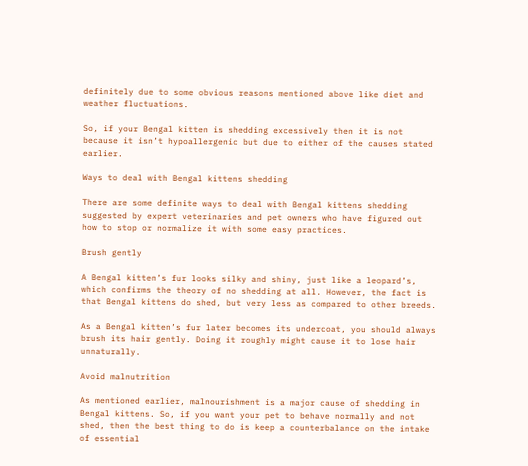definitely due to some obvious reasons mentioned above like diet and weather fluctuations.

So, if your Bengal kitten is shedding excessively then it is not because it isn’t hypoallergenic but due to either of the causes stated earlier.

Ways to deal with Bengal kittens shedding

There are some definite ways to deal with Bengal kittens shedding suggested by expert veterinaries and pet owners who have figured out how to stop or normalize it with some easy practices.

Brush gently

A Bengal kitten’s fur looks silky and shiny, just like a leopard’s, which confirms the theory of no shedding at all. However, the fact is that Bengal kittens do shed, but very less as compared to other breeds.

As a Bengal kitten’s fur later becomes its undercoat, you should always brush its hair gently. Doing it roughly might cause it to lose hair unnaturally.

Avoid malnutrition

As mentioned earlier, malnourishment is a major cause of shedding in Bengal kittens. So, if you want your pet to behave normally and not shed, then the best thing to do is keep a counterbalance on the intake of essential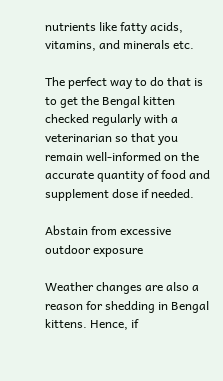nutrients like fatty acids, vitamins, and minerals etc.

The perfect way to do that is to get the Bengal kitten checked regularly with a veterinarian so that you remain well-informed on the accurate quantity of food and supplement dose if needed.

Abstain from excessive outdoor exposure

Weather changes are also a reason for shedding in Bengal kittens. Hence, if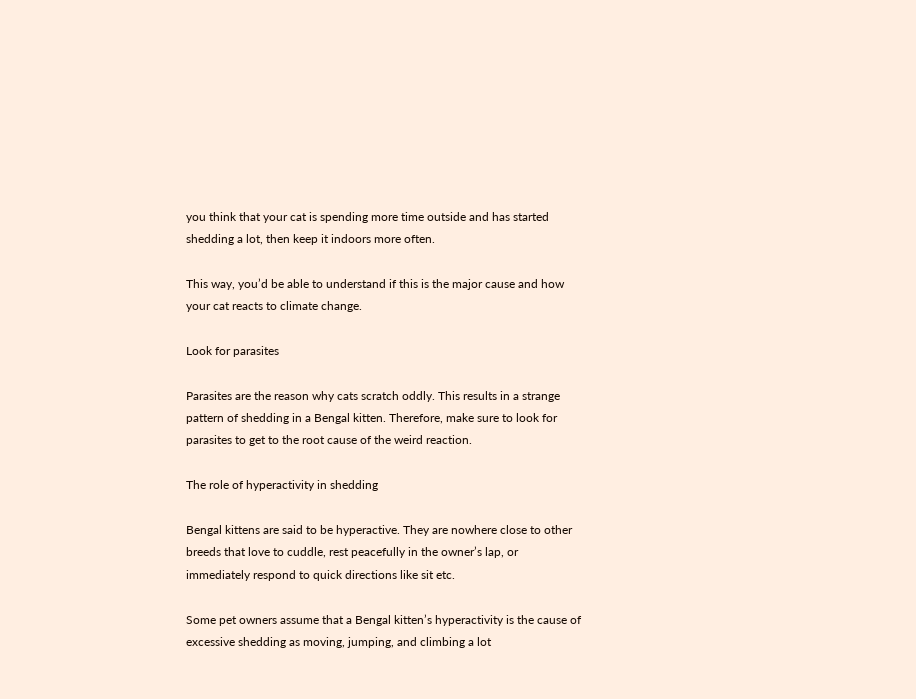you think that your cat is spending more time outside and has started shedding a lot, then keep it indoors more often.

This way, you’d be able to understand if this is the major cause and how your cat reacts to climate change.

Look for parasites

Parasites are the reason why cats scratch oddly. This results in a strange pattern of shedding in a Bengal kitten. Therefore, make sure to look for parasites to get to the root cause of the weird reaction.

The role of hyperactivity in shedding

Bengal kittens are said to be hyperactive. They are nowhere close to other breeds that love to cuddle, rest peacefully in the owner’s lap, or immediately respond to quick directions like sit etc.

Some pet owners assume that a Bengal kitten’s hyperactivity is the cause of excessive shedding as moving, jumping, and climbing a lot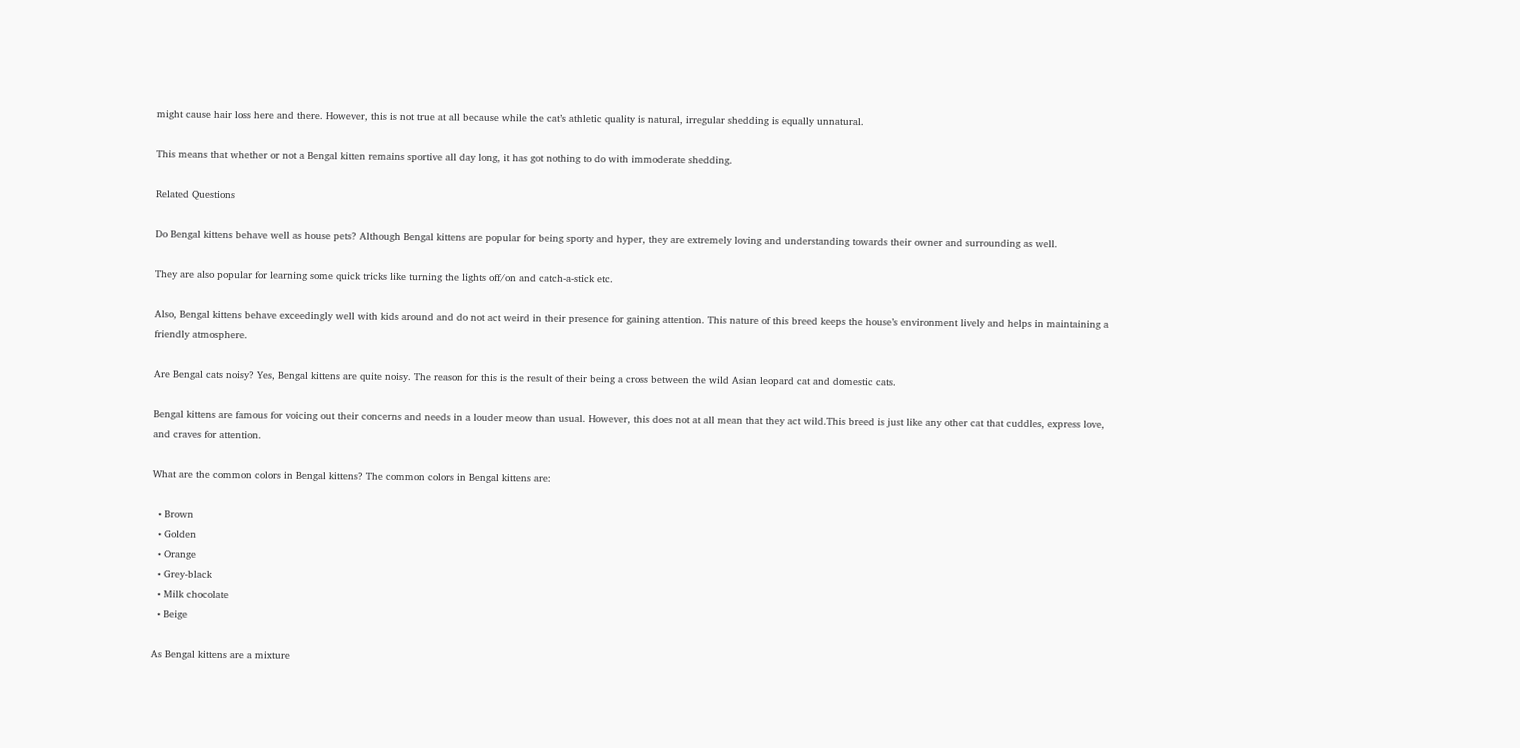might cause hair loss here and there. However, this is not true at all because while the cat’s athletic quality is natural, irregular shedding is equally unnatural.

This means that whether or not a Bengal kitten remains sportive all day long, it has got nothing to do with immoderate shedding.

Related Questions

Do Bengal kittens behave well as house pets? Although Bengal kittens are popular for being sporty and hyper, they are extremely loving and understanding towards their owner and surrounding as well.

They are also popular for learning some quick tricks like turning the lights off/on and catch-a-stick etc.

Also, Bengal kittens behave exceedingly well with kids around and do not act weird in their presence for gaining attention. This nature of this breed keeps the house’s environment lively and helps in maintaining a friendly atmosphere.

Are Bengal cats noisy? Yes, Bengal kittens are quite noisy. The reason for this is the result of their being a cross between the wild Asian leopard cat and domestic cats.

Bengal kittens are famous for voicing out their concerns and needs in a louder meow than usual. However, this does not at all mean that they act wild.This breed is just like any other cat that cuddles, express love, and craves for attention.

What are the common colors in Bengal kittens? The common colors in Bengal kittens are:

  • Brown
  • Golden
  • Orange
  • Grey-black
  • Milk chocolate
  • Beige

As Bengal kittens are a mixture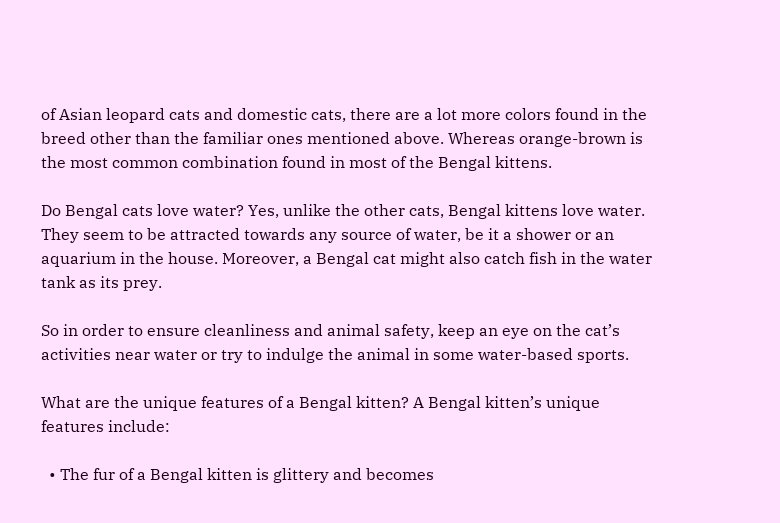of Asian leopard cats and domestic cats, there are a lot more colors found in the breed other than the familiar ones mentioned above. Whereas orange-brown is the most common combination found in most of the Bengal kittens.

Do Bengal cats love water? Yes, unlike the other cats, Bengal kittens love water. They seem to be attracted towards any source of water, be it a shower or an aquarium in the house. Moreover, a Bengal cat might also catch fish in the water tank as its prey.

So in order to ensure cleanliness and animal safety, keep an eye on the cat’s activities near water or try to indulge the animal in some water-based sports.

What are the unique features of a Bengal kitten? A Bengal kitten’s unique features include:

  • The fur of a Bengal kitten is glittery and becomes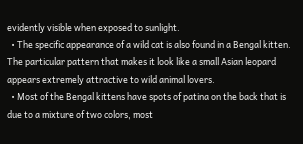evidently visible when exposed to sunlight.
  • The specific appearance of a wild cat is also found in a Bengal kitten. The particular pattern that makes it look like a small Asian leopard appears extremely attractive to wild animal lovers.
  • Most of the Bengal kittens have spots of patina on the back that is due to a mixture of two colors, most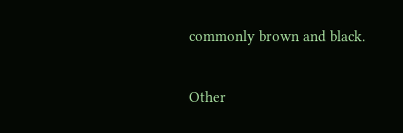commonly brown and black.

Other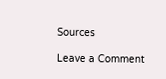Sources

Leave a Comment